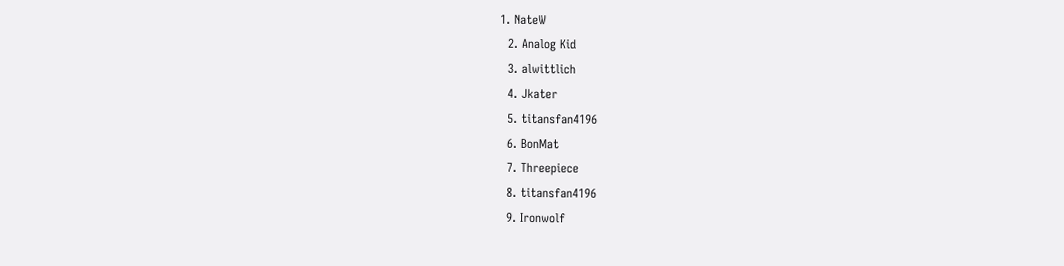1. NateW
  2. Analog Kid
  3. alwittlich
  4. Jkater
  5. titansfan4196
  6. BonMat
  7. Threepiece
  8. titansfan4196
  9. Ironwolf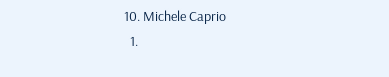10. Michele Caprio
  1.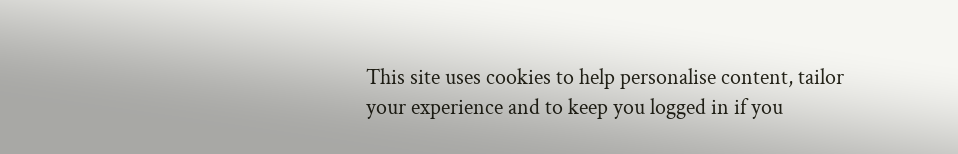This site uses cookies to help personalise content, tailor your experience and to keep you logged in if you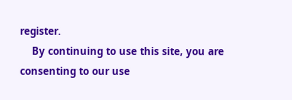register.
    By continuing to use this site, you are consenting to our use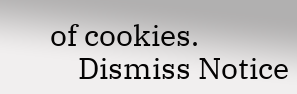of cookies.
    Dismiss Notice